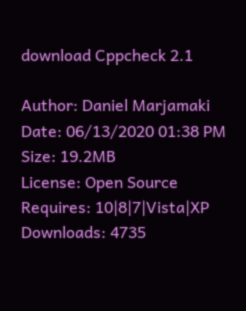download Cppcheck 2.1

Author: Daniel Marjamaki
Date: 06/13/2020 01:38 PM
Size: 19.2MB
License: Open Source
Requires: 10|8|7|Vista|XP
Downloads: 4735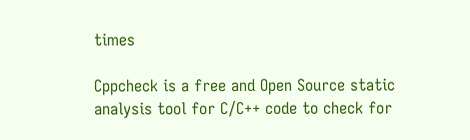times

Cppcheck is a free and Open Source static analysis tool for C/C++ code to check for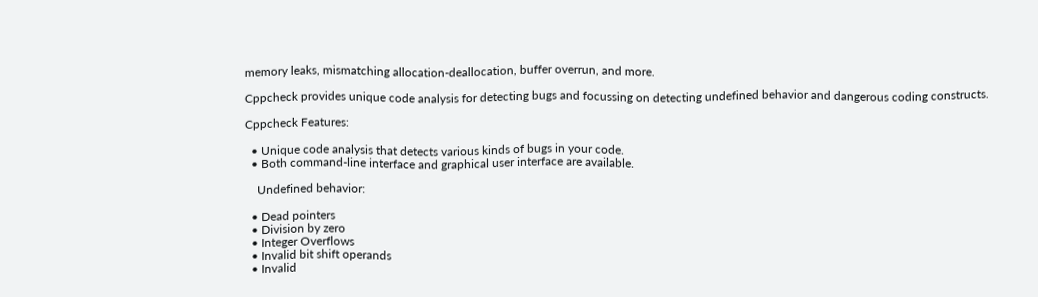memory leaks, mismatching allocation-deallocation, buffer overrun, and more.

Cppcheck provides unique code analysis for detecting bugs and focussing on detecting undefined behavior and dangerous coding constructs.

Cppcheck Features:

  • Unique code analysis that detects various kinds of bugs in your code.
  • Both command-line interface and graphical user interface are available.

    Undefined behavior:

  • Dead pointers
  • Division by zero
  • Integer Overflows
  • Invalid bit shift operands
  • Invalid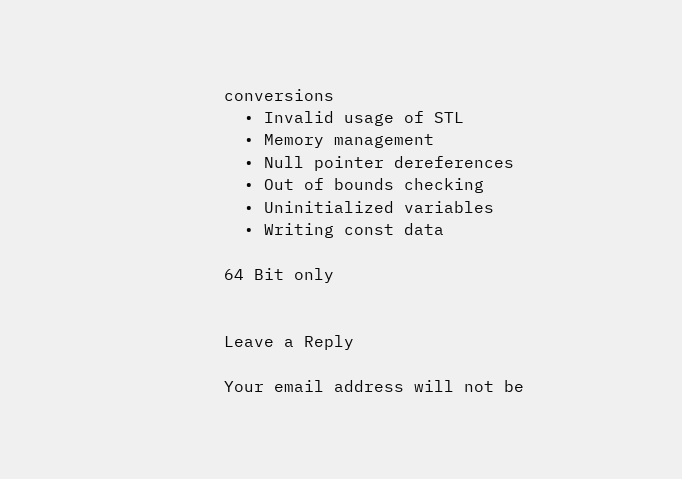conversions
  • Invalid usage of STL
  • Memory management
  • Null pointer dereferences
  • Out of bounds checking
  • Uninitialized variables
  • Writing const data

64 Bit only


Leave a Reply

Your email address will not be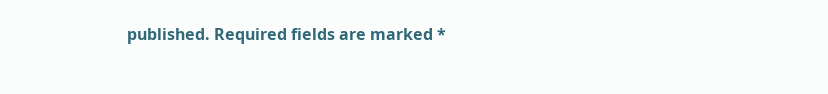published. Required fields are marked *